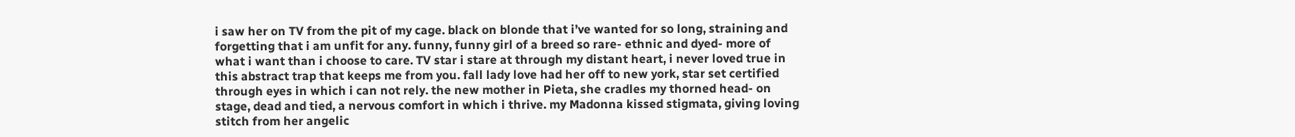i saw her on TV from the pit of my cage. black on blonde that i’ve wanted for so long, straining and forgetting that i am unfit for any. funny, funny girl of a breed so rare- ethnic and dyed- more of what i want than i choose to care. TV star i stare at through my distant heart, i never loved true in this abstract trap that keeps me from you. fall lady love had her off to new york, star set certified through eyes in which i can not rely. the new mother in Pieta, she cradles my thorned head- on stage, dead and tied, a nervous comfort in which i thrive. my Madonna kissed stigmata, giving loving stitch from her angelic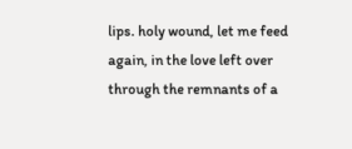lips. holy wound, let me feed again, in the love left over through the remnants of a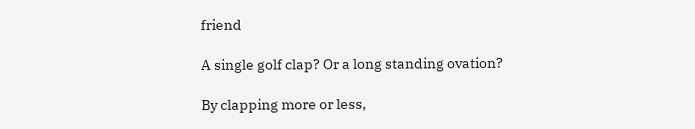friend

A single golf clap? Or a long standing ovation?

By clapping more or less,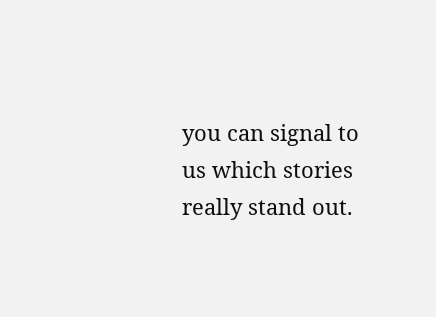you can signal to us which stories really stand out.